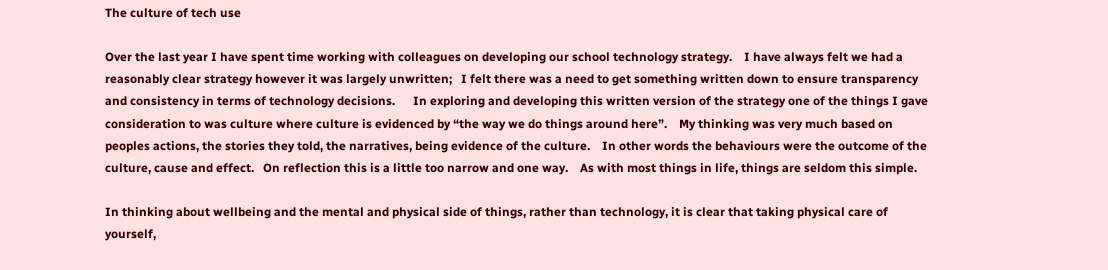The culture of tech use

Over the last year I have spent time working with colleagues on developing our school technology strategy.    I have always felt we had a reasonably clear strategy however it was largely unwritten;   I felt there was a need to get something written down to ensure transparency and consistency in terms of technology decisions.      In exploring and developing this written version of the strategy one of the things I gave consideration to was culture where culture is evidenced by “the way we do things around here”.    My thinking was very much based on peoples actions, the stories they told, the narratives, being evidence of the culture.    In other words the behaviours were the outcome of the culture, cause and effect.   On reflection this is a little too narrow and one way.    As with most things in life, things are seldom this simple.

In thinking about wellbeing and the mental and physical side of things, rather than technology, it is clear that taking physical care of yourself,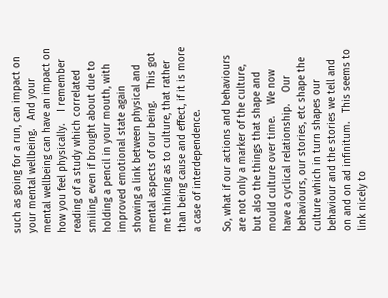such as going for a run, can impact on your mental wellbeing.   And your mental wellbeing can have an impact on how you feel physically.    I remember reading of a study which correlated smiling, even if brought about due to holding a pencil in your mouth, with improved emotional state again showing a link between physical and mental aspects of our being.    This got me thinking as to culture, that rather than being cause and effect, if it is more a case of interdependence.

So, what if our actions and behaviours are not only a marker of the culture, but also the things that shape and mould culture over time.    We now have a cyclical relationship.    Our behaviours, our stories, etc shape the culture which in turn shapes our behaviour and the stories we tell and on and on ad infinitum.   This seems to link nicely to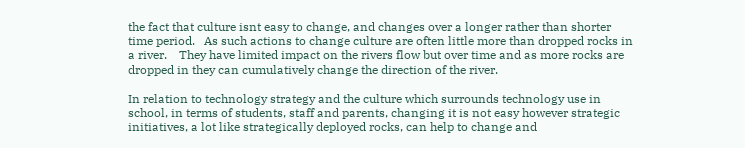the fact that culture isnt easy to change, and changes over a longer rather than shorter time period.   As such actions to change culture are often little more than dropped rocks in a river.    They have limited impact on the rivers flow but over time and as more rocks are dropped in they can cumulatively change the direction of the river.

In relation to technology strategy and the culture which surrounds technology use in school, in terms of students, staff and parents, changing it is not easy however strategic initiatives, a lot like strategically deployed rocks, can help to change and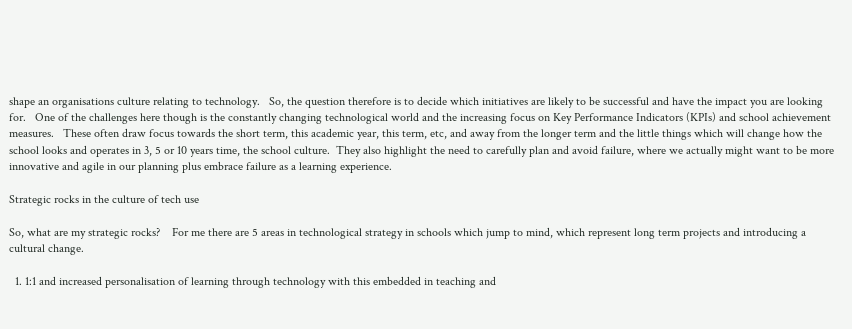shape an organisations culture relating to technology.   So, the question therefore is to decide which initiatives are likely to be successful and have the impact you are looking for.   One of the challenges here though is the constantly changing technological world and the increasing focus on Key Performance Indicators (KPIs) and school achievement measures.   These often draw focus towards the short term, this academic year, this term, etc, and away from the longer term and the little things which will change how the school looks and operates in 3, 5 or 10 years time, the school culture.  They also highlight the need to carefully plan and avoid failure, where we actually might want to be more innovative and agile in our planning plus embrace failure as a learning experience.

Strategic rocks in the culture of tech use

So, what are my strategic rocks?    For me there are 5 areas in technological strategy in schools which jump to mind, which represent long term projects and introducing a cultural change.

  1. 1:1 and increased personalisation of learning through technology with this embedded in teaching and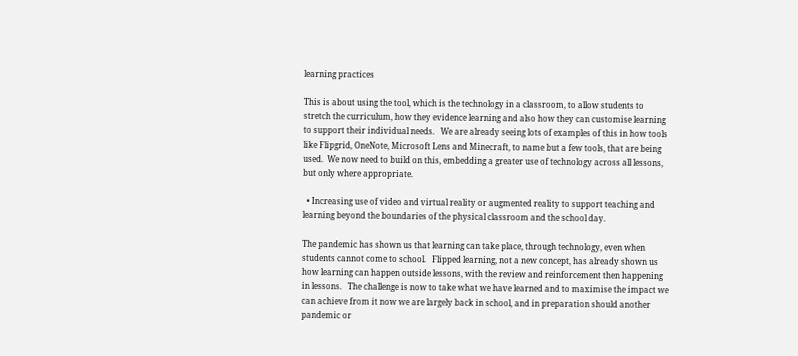learning practices

This is about using the tool, which is the technology in a classroom, to allow students to stretch the curriculum, how they evidence learning and also how they can customise learning to support their individual needs.   We are already seeing lots of examples of this in how tools like Flipgrid, OneNote, Microsoft Lens and Minecraft, to name but a few tools, that are being used.  We now need to build on this, embedding a greater use of technology across all lessons, but only where appropriate.

  • Increasing use of video and virtual reality or augmented reality to support teaching and learning beyond the boundaries of the physical classroom and the school day.

The pandemic has shown us that learning can take place, through technology, even when students cannot come to school.   Flipped learning, not a new concept, has already shown us how learning can happen outside lessons, with the review and reinforcement then happening in lessons.   The challenge is now to take what we have learned and to maximise the impact we can achieve from it now we are largely back in school, and in preparation should another pandemic or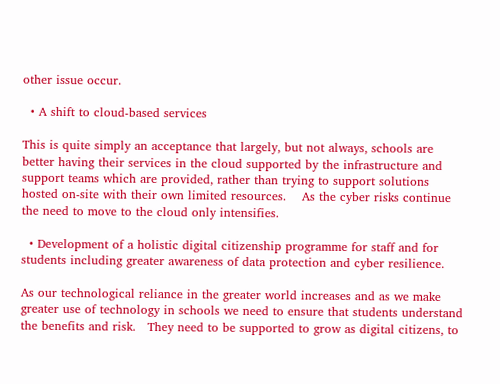other issue occur.

  • A shift to cloud-based services

This is quite simply an acceptance that largely, but not always, schools are better having their services in the cloud supported by the infrastructure and support teams which are provided, rather than trying to support solutions hosted on-site with their own limited resources.    As the cyber risks continue the need to move to the cloud only intensifies.

  • Development of a holistic digital citizenship programme for staff and for students including greater awareness of data protection and cyber resilience.

As our technological reliance in the greater world increases and as we make greater use of technology in schools we need to ensure that students understand the benefits and risk.   They need to be supported to grow as digital citizens, to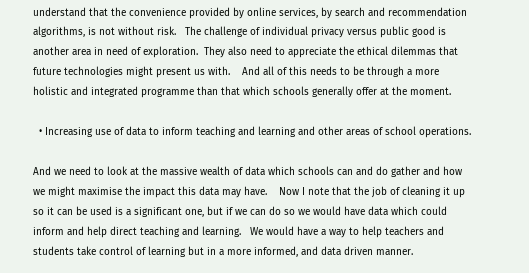understand that the convenience provided by online services, by search and recommendation algorithms, is not without risk.   The challenge of individual privacy versus public good is another area in need of exploration.  They also need to appreciate the ethical dilemmas that future technologies might present us with.    And all of this needs to be through a more holistic and integrated programme than that which schools generally offer at the moment.

  • Increasing use of data to inform teaching and learning and other areas of school operations.

And we need to look at the massive wealth of data which schools can and do gather and how we might maximise the impact this data may have.    Now I note that the job of cleaning it up so it can be used is a significant one, but if we can do so we would have data which could inform and help direct teaching and learning.   We would have a way to help teachers and students take control of learning but in a more informed, and data driven manner.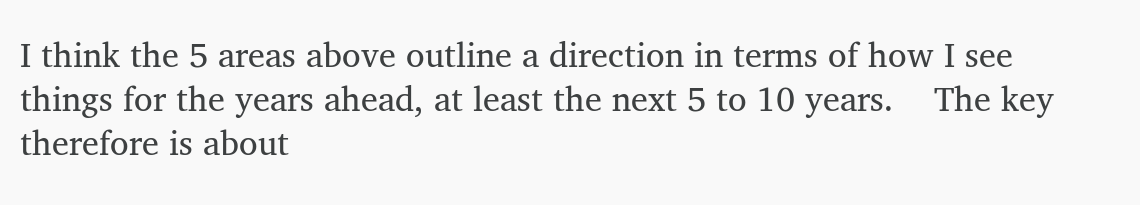I think the 5 areas above outline a direction in terms of how I see things for the years ahead, at least the next 5 to 10 years.    The key therefore is about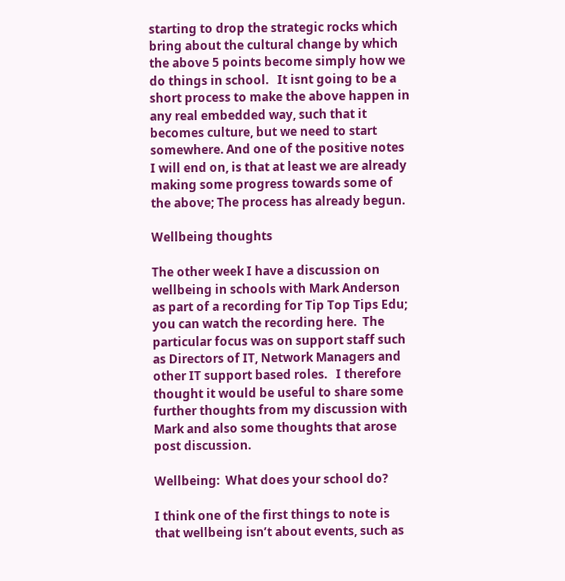starting to drop the strategic rocks which bring about the cultural change by which the above 5 points become simply how we do things in school.   It isnt going to be a short process to make the above happen in any real embedded way, such that it becomes culture, but we need to start somewhere. And one of the positive notes I will end on, is that at least we are already making some progress towards some of the above; The process has already begun.

Wellbeing thoughts

The other week I have a discussion on wellbeing in schools with Mark Anderson as part of a recording for Tip Top Tips Edu; you can watch the recording here.  The particular focus was on support staff such as Directors of IT, Network Managers and other IT support based roles.   I therefore thought it would be useful to share some further thoughts from my discussion with Mark and also some thoughts that arose post discussion.

Wellbeing:  What does your school do?

I think one of the first things to note is that wellbeing isn’t about events, such as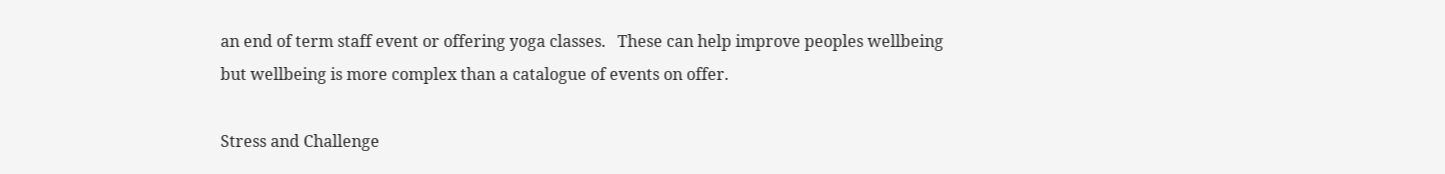an end of term staff event or offering yoga classes.   These can help improve peoples wellbeing but wellbeing is more complex than a catalogue of events on offer.

Stress and Challenge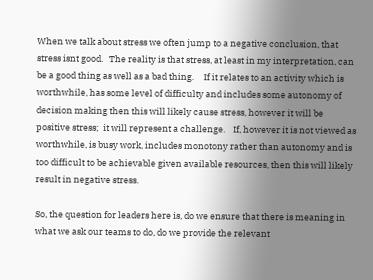When we talk about stress we often jump to a negative conclusion, that stress isnt good.   The reality is that stress, at least in my interpretation, can be a good thing as well as a bad thing.     If it relates to an activity which is worthwhile, has some level of difficulty and includes some autonomy of decision making then this will likely cause stress, however it will be positive stress;  it will represent a challenge.    If, however it is not viewed as worthwhile, is busy work, includes monotony rather than autonomy and is too difficult to be achievable given available resources, then this will likely result in negative stress.

So, the question for leaders here is, do we ensure that there is meaning in what we ask our teams to do, do we provide the relevant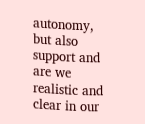autonomy, but also support and are we realistic and clear in our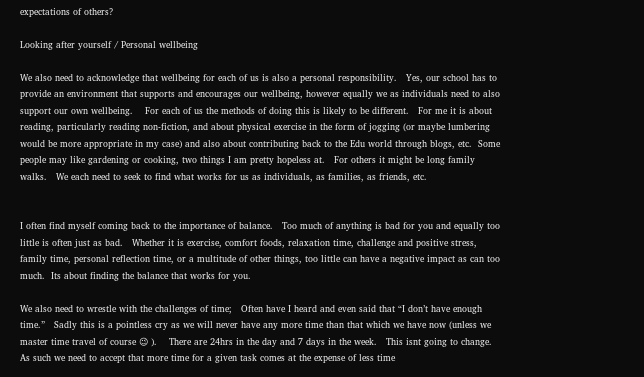expectations of others?

Looking after yourself / Personal wellbeing

We also need to acknowledge that wellbeing for each of us is also a personal responsibility.   Yes, our school has to provide an environment that supports and encourages our wellbeing, however equally we as individuals need to also support our own wellbeing.    For each of us the methods of doing this is likely to be different.   For me it is about reading, particularly reading non-fiction, and about physical exercise in the form of jogging (or maybe lumbering would be more appropriate in my case) and also about contributing back to the Edu world through blogs, etc.  Some people may like gardening or cooking, two things I am pretty hopeless at.   For others it might be long family walks.   We each need to seek to find what works for us as individuals, as families, as friends, etc.


I often find myself coming back to the importance of balance.   Too much of anything is bad for you and equally too little is often just as bad.   Whether it is exercise, comfort foods, relaxation time, challenge and positive stress, family time, personal reflection time, or a multitude of other things, too little can have a negative impact as can too much.  Its about finding the balance that works for you.

We also need to wrestle with the challenges of time;   Often have I heard and even said that “I don’t have enough time.”   Sadly this is a pointless cry as we will never have any more time than that which we have now (unless we master time travel of course 😉 ).    There are 24hrs in the day and 7 days in the week.   This isnt going to change.   As such we need to accept that more time for a given task comes at the expense of less time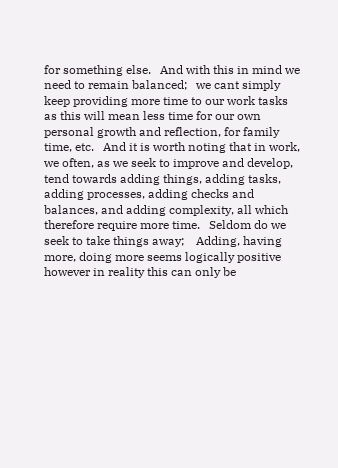for something else.   And with this in mind we need to remain balanced;   we cant simply keep providing more time to our work tasks as this will mean less time for our own personal growth and reflection, for family time, etc.   And it is worth noting that in work, we often, as we seek to improve and develop, tend towards adding things, adding tasks, adding processes, adding checks and balances, and adding complexity, all which therefore require more time.   Seldom do we seek to take things away;    Adding, having more, doing more seems logically positive however in reality this can only be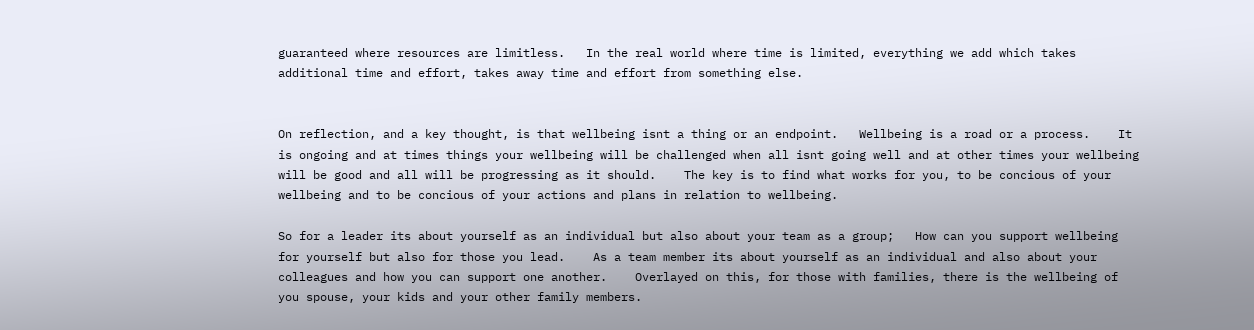guaranteed where resources are limitless.   In the real world where time is limited, everything we add which takes additional time and effort, takes away time and effort from something else.


On reflection, and a key thought, is that wellbeing isnt a thing or an endpoint.   Wellbeing is a road or a process.    It is ongoing and at times things your wellbeing will be challenged when all isnt going well and at other times your wellbeing will be good and all will be progressing as it should.    The key is to find what works for you, to be concious of your wellbeing and to be concious of your actions and plans in relation to wellbeing.

So for a leader its about yourself as an individual but also about your team as a group;   How can you support wellbeing for yourself but also for those you lead.    As a team member its about yourself as an individual and also about your colleagues and how you can support one another.    Overlayed on this, for those with families, there is the wellbeing of you spouse, your kids and your other family members.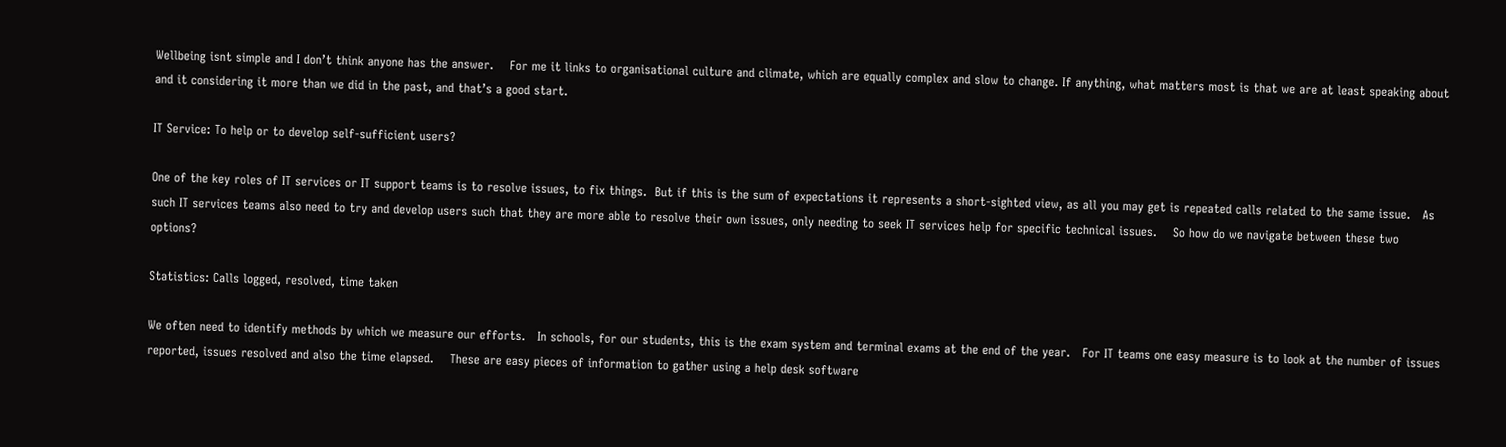Wellbeing isnt simple and I don’t think anyone has the answer.    For me it links to organisational culture and climate, which are equally complex and slow to change. If anything, what matters most is that we are at least speaking about and it considering it more than we did in the past, and that’s a good start.

IT Service: To help or to develop self-sufficient users?

One of the key roles of IT services or IT support teams is to resolve issues, to fix things.  But if this is the sum of expectations it represents a short-sighted view, as all you may get is repeated calls related to the same issue.   As such IT services teams also need to try and develop users such that they are more able to resolve their own issues, only needing to seek IT services help for specific technical issues.    So how do we navigate between these two options?

Statistics: Calls logged, resolved, time taken

We often need to identify methods by which we measure our efforts.   In schools, for our students, this is the exam system and terminal exams at the end of the year.   For IT teams one easy measure is to look at the number of issues reported, issues resolved and also the time elapsed.    These are easy pieces of information to gather using a help desk software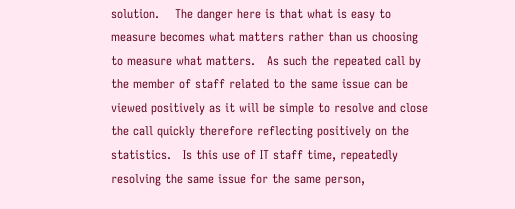solution.    The danger here is that what is easy to measure becomes what matters rather than us choosing to measure what matters.   As such the repeated call by the member of staff related to the same issue can be viewed positively as it will be simple to resolve and close the call quickly therefore reflecting positively on the statistics.   Is this use of IT staff time, repeatedly resolving the same issue for the same person,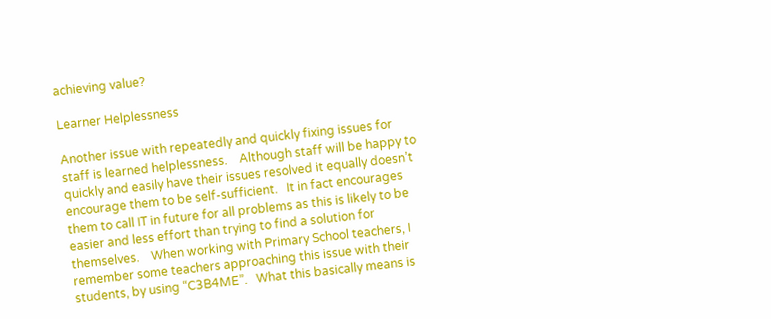achieving value?

Learner Helplessness

Another issue with repeatedly and quickly fixing issues for staff is learned helplessness.    Although staff will be happy to quickly and easily have their issues resolved it equally doesn’t encourage them to be self-sufficient.   It in fact encourages them to call IT in future for all problems as this is likely to be easier and less effort than trying to find a solution for themselves.    When working with Primary School teachers, I remember some teachers approaching this issue with their students, by using “C3B4ME”.   What this basically means is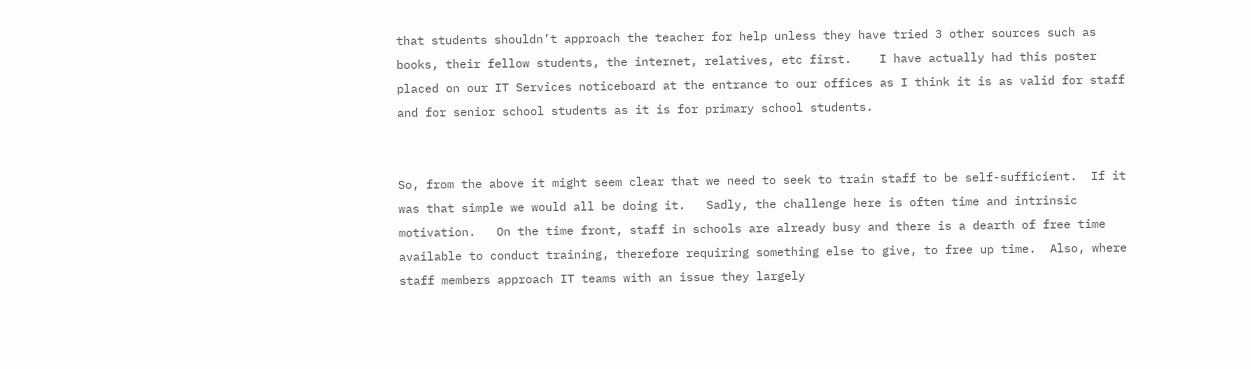that students shouldn’t approach the teacher for help unless they have tried 3 other sources such as books, their fellow students, the internet, relatives, etc first.    I have actually had this poster placed on our IT Services noticeboard at the entrance to our offices as I think it is as valid for staff and for senior school students as it is for primary school students.


So, from the above it might seem clear that we need to seek to train staff to be self-sufficient.  If it was that simple we would all be doing it.   Sadly, the challenge here is often time and intrinsic motivation.   On the time front, staff in schools are already busy and there is a dearth of free time available to conduct training, therefore requiring something else to give, to free up time.  Also, where staff members approach IT teams with an issue they largely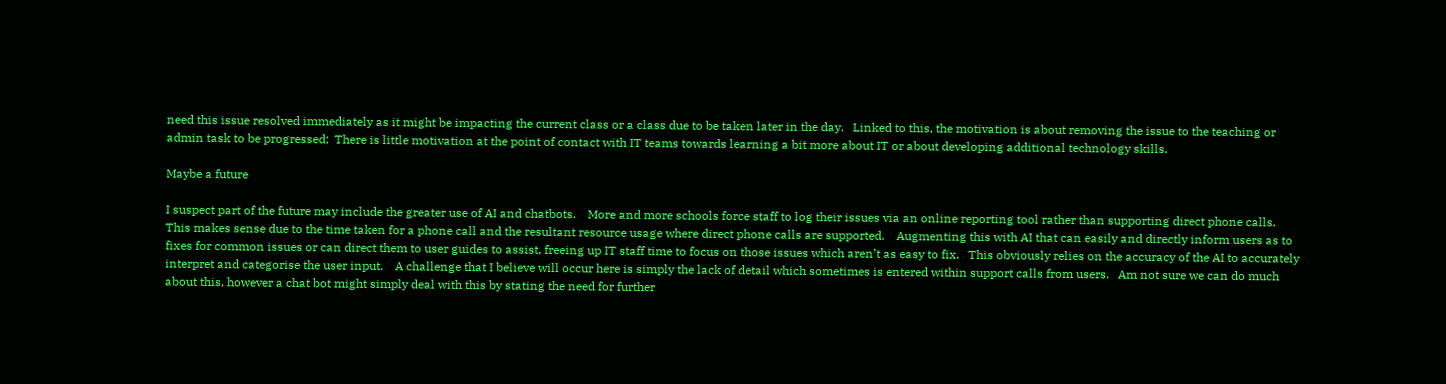need this issue resolved immediately as it might be impacting the current class or a class due to be taken later in the day.   Linked to this, the motivation is about removing the issue to the teaching or admin task to be progressed;  There is little motivation at the point of contact with IT teams towards learning a bit more about IT or about developing additional technology skills.

Maybe a future

I suspect part of the future may include the greater use of AI and chatbots.    More and more schools force staff to log their issues via an online reporting tool rather than supporting direct phone calls.  This makes sense due to the time taken for a phone call and the resultant resource usage where direct phone calls are supported.    Augmenting this with AI that can easily and directly inform users as to fixes for common issues or can direct them to user guides to assist, freeing up IT staff time to focus on those issues which aren’t as easy to fix.   This obviously relies on the accuracy of the AI to accurately interpret and categorise the user input.    A challenge that I believe will occur here is simply the lack of detail which sometimes is entered within support calls from users.   Am not sure we can do much about this, however a chat bot might simply deal with this by stating the need for further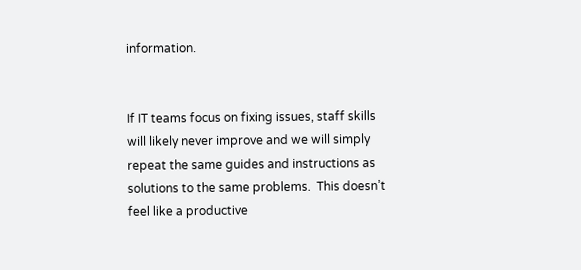information.


If IT teams focus on fixing issues, staff skills will likely never improve and we will simply repeat the same guides and instructions as solutions to the same problems.  This doesn’t feel like a productive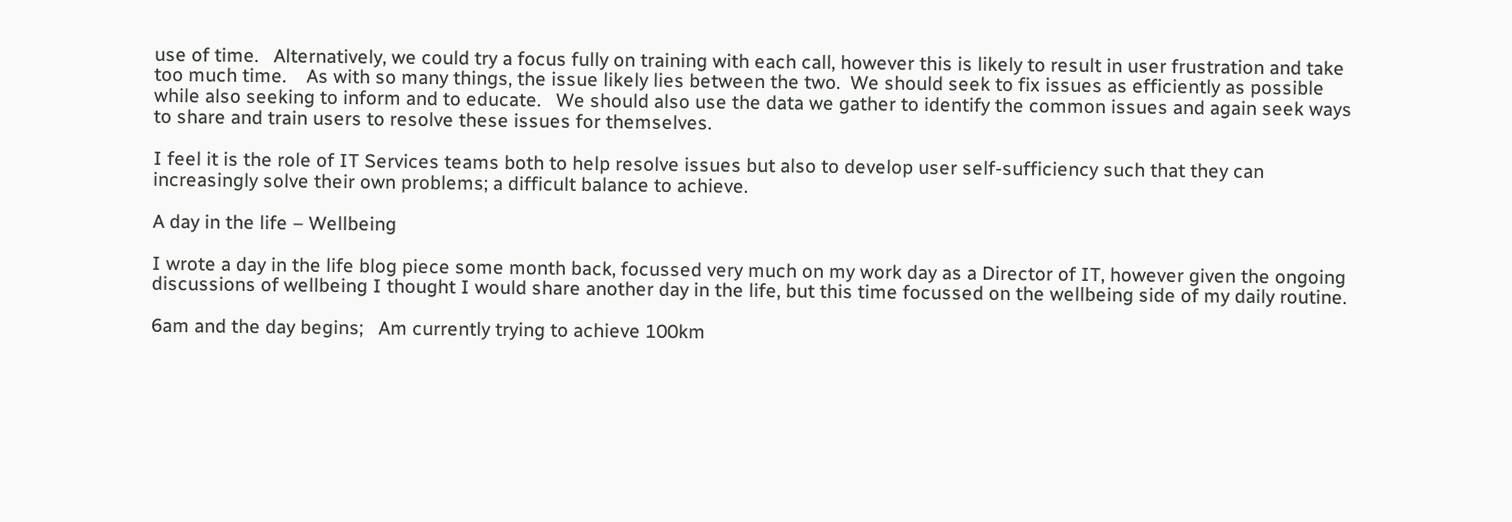use of time.   Alternatively, we could try a focus fully on training with each call, however this is likely to result in user frustration and take too much time.    As with so many things, the issue likely lies between the two.  We should seek to fix issues as efficiently as possible while also seeking to inform and to educate.   We should also use the data we gather to identify the common issues and again seek ways to share and train users to resolve these issues for themselves.

I feel it is the role of IT Services teams both to help resolve issues but also to develop user self-sufficiency such that they can increasingly solve their own problems; a difficult balance to achieve.

A day in the life – Wellbeing

I wrote a day in the life blog piece some month back, focussed very much on my work day as a Director of IT, however given the ongoing discussions of wellbeing I thought I would share another day in the life, but this time focussed on the wellbeing side of my daily routine.

6am and the day begins;   Am currently trying to achieve 100km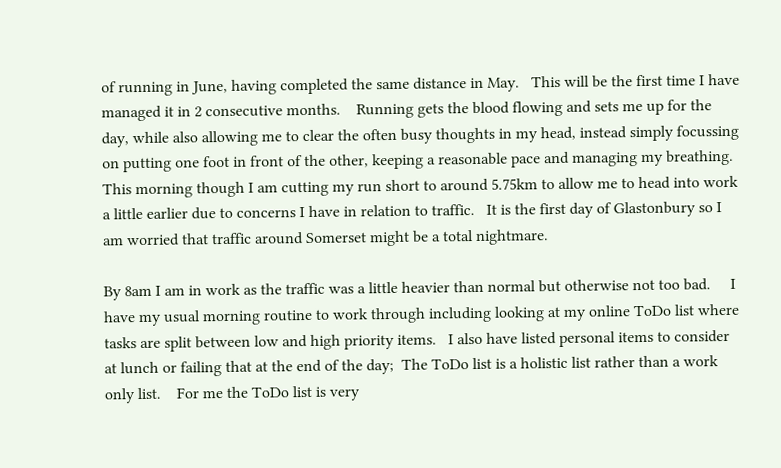of running in June, having completed the same distance in May.   This will be the first time I have managed it in 2 consecutive months.    Running gets the blood flowing and sets me up for the day, while also allowing me to clear the often busy thoughts in my head, instead simply focussing on putting one foot in front of the other, keeping a reasonable pace and managing my breathing.    This morning though I am cutting my run short to around 5.75km to allow me to head into work a little earlier due to concerns I have in relation to traffic.   It is the first day of Glastonbury so I am worried that traffic around Somerset might be a total nightmare.

By 8am I am in work as the traffic was a little heavier than normal but otherwise not too bad.     I have my usual morning routine to work through including looking at my online ToDo list where tasks are split between low and high priority items.   I also have listed personal items to consider at lunch or failing that at the end of the day;  The ToDo list is a holistic list rather than a work only list.    For me the ToDo list is very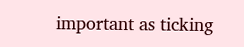important as ticking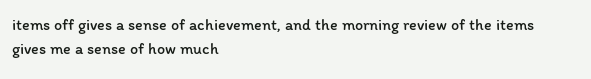items off gives a sense of achievement, and the morning review of the items gives me a sense of how much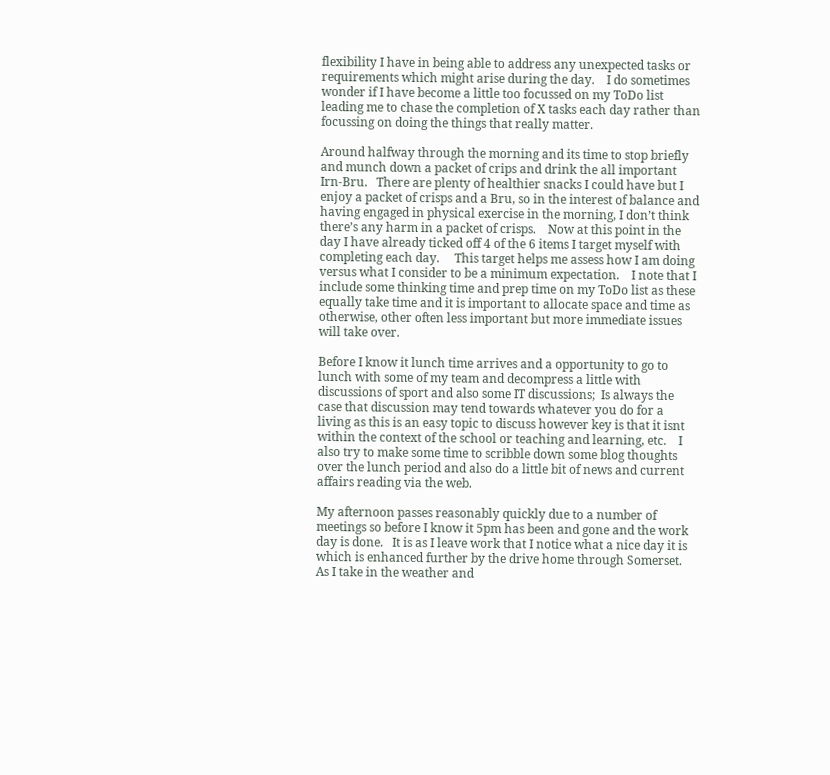flexibility I have in being able to address any unexpected tasks or requirements which might arise during the day.    I do sometimes wonder if I have become a little too focussed on my ToDo list leading me to chase the completion of X tasks each day rather than focussing on doing the things that really matter.

Around halfway through the morning and its time to stop briefly and munch down a packet of crips and drink the all important Irn-Bru.   There are plenty of healthier snacks I could have but I enjoy a packet of crisps and a Bru, so in the interest of balance and having engaged in physical exercise in the morning, I don’t think there’s any harm in a packet of crisps.    Now at this point in the day I have already ticked off 4 of the 6 items I target myself with completing each day.     This target helps me assess how I am doing versus what I consider to be a minimum expectation.    I note that I include some thinking time and prep time on my ToDo list as these equally take time and it is important to allocate space and time as otherwise, other often less important but more immediate issues will take over.

Before I know it lunch time arrives and a opportunity to go to lunch with some of my team and decompress a little with discussions of sport and also some IT discussions;  Is always the case that discussion may tend towards whatever you do for a living as this is an easy topic to discuss however key is that it isnt within the context of the school or teaching and learning, etc.    I also try to make some time to scribble down some blog thoughts over the lunch period and also do a little bit of news and current affairs reading via the web.

My afternoon passes reasonably quickly due to a number of meetings so before I know it 5pm has been and gone and the work day is done.   It is as I leave work that I notice what a nice day it is which is enhanced further by the drive home through Somerset.   As I take in the weather and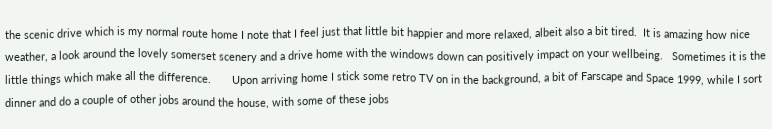the scenic drive which is my normal route home I note that I feel just that little bit happier and more relaxed, albeit also a bit tired.  It is amazing how nice weather, a look around the lovely somerset scenery and a drive home with the windows down can positively impact on your wellbeing.   Sometimes it is the little things which make all the difference.       Upon arriving home I stick some retro TV on in the background, a bit of Farscape and Space 1999, while I sort dinner and do a couple of other jobs around the house, with some of these jobs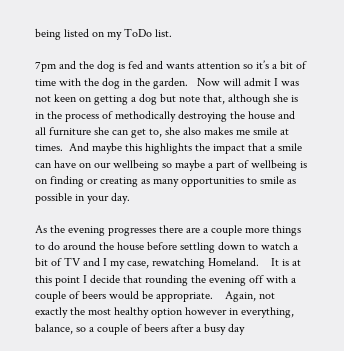being listed on my ToDo list.

7pm and the dog is fed and wants attention so it’s a bit of time with the dog in the garden.   Now will admit I was not keen on getting a dog but note that, although she is in the process of methodically destroying the house and all furniture she can get to, she also makes me smile at times.  And maybe this highlights the impact that a smile can have on our wellbeing so maybe a part of wellbeing is on finding or creating as many opportunities to smile as possible in your day.

As the evening progresses there are a couple more things to do around the house before settling down to watch a bit of TV and I my case, rewatching Homeland.    It is at this point I decide that rounding the evening off with a couple of beers would be appropriate.    Again, not exactly the most healthy option however in everything, balance, so a couple of beers after a busy day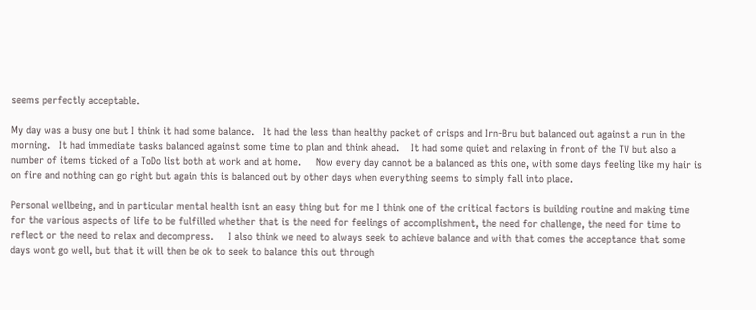seems perfectly acceptable.

My day was a busy one but I think it had some balance.   It had the less than healthy packet of crisps and Irn-Bru but balanced out against a run in the morning.   It had immediate tasks balanced against some time to plan and think ahead.    It had some quiet and relaxing in front of the TV but also a number of items ticked of a ToDo list both at work and at home.     Now every day cannot be a balanced as this one, with some days feeling like my hair is on fire and nothing can go right but again this is balanced out by other days when everything seems to simply fall into place.

Personal wellbeing, and in particular mental health isnt an easy thing but for me I think one of the critical factors is building routine and making time for the various aspects of life to be fulfilled whether that is the need for feelings of accomplishment, the need for challenge, the need for time to reflect or the need to relax and decompress.     I also think we need to always seek to achieve balance and with that comes the acceptance that some days wont go well, but that it will then be ok to seek to balance this out through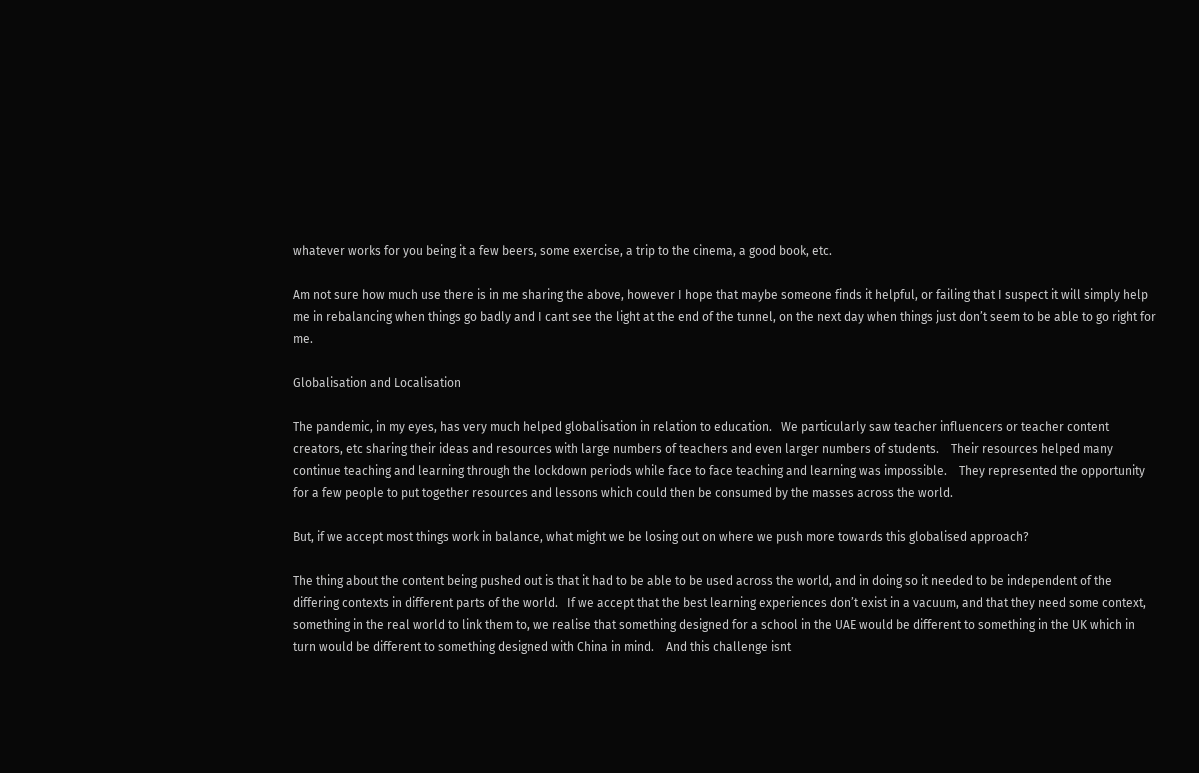whatever works for you being it a few beers, some exercise, a trip to the cinema, a good book, etc.

Am not sure how much use there is in me sharing the above, however I hope that maybe someone finds it helpful, or failing that I suspect it will simply help me in rebalancing when things go badly and I cant see the light at the end of the tunnel, on the next day when things just don’t seem to be able to go right for me.

Globalisation and Localisation

The pandemic, in my eyes, has very much helped globalisation in relation to education.   We particularly saw teacher influencers or teacher content creators, etc sharing their ideas and resources with large numbers of teachers and even larger numbers of students.    Their resources helped many continue teaching and learning through the lockdown periods while face to face teaching and learning was impossible.    They represented the opportunity for a few people to put together resources and lessons which could then be consumed by the masses across the world.

But, if we accept most things work in balance, what might we be losing out on where we push more towards this globalised approach?

The thing about the content being pushed out is that it had to be able to be used across the world, and in doing so it needed to be independent of the differing contexts in different parts of the world.   If we accept that the best learning experiences don’t exist in a vacuum, and that they need some context, something in the real world to link them to, we realise that something designed for a school in the UAE would be different to something in the UK which in turn would be different to something designed with China in mind.    And this challenge isnt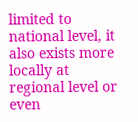limited to national level, it also exists more locally at regional level or even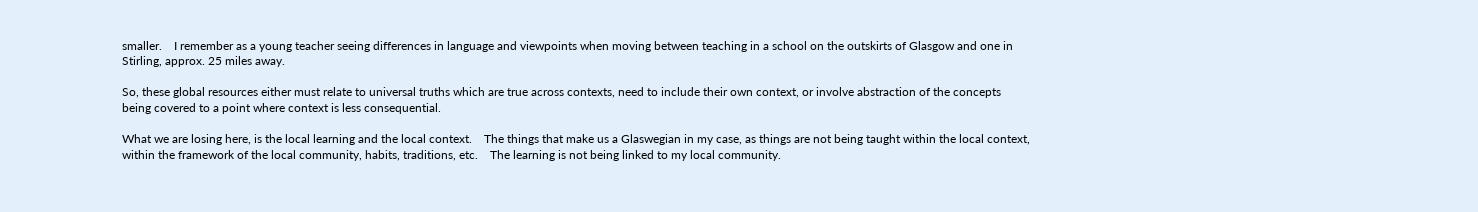smaller.    I remember as a young teacher seeing differences in language and viewpoints when moving between teaching in a school on the outskirts of Glasgow and one in Stirling, approx. 25 miles away.

So, these global resources either must relate to universal truths which are true across contexts, need to include their own context, or involve abstraction of the concepts being covered to a point where context is less consequential.

What we are losing here, is the local learning and the local context.    The things that make us a Glaswegian in my case, as things are not being taught within the local context, within the framework of the local community, habits, traditions, etc.    The learning is not being linked to my local community.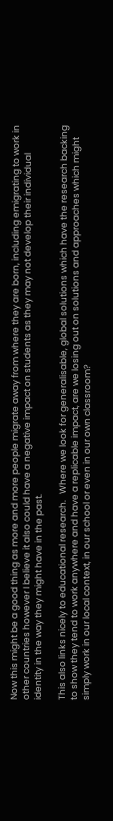Now this might be a good thing as more and more people migrate away from where they are born, including emigrating to work in other countries however I believe it also could have a negative impact on students as they may not develop their individual identity in the way they might have in the past.

This also links nicely to educational research.   Where we look for generalisable, global solutions which have the research backing to show they tend to work anywhere and have a replicable impact, are we losing out on solutions and approaches which might simply work in our local context, in our school or even in our own classroom?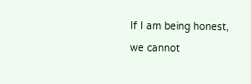If I am being honest, we cannot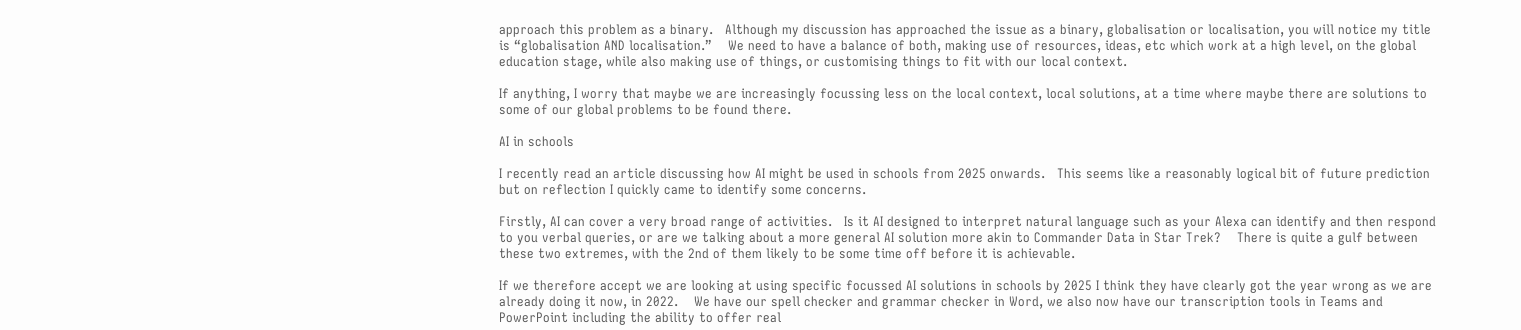approach this problem as a binary.   Although my discussion has approached the issue as a binary, globalisation or localisation, you will notice my title is “globalisation AND localisation.”    We need to have a balance of both, making use of resources, ideas, etc which work at a high level, on the global education stage, while also making use of things, or customising things to fit with our local context.

If anything, I worry that maybe we are increasingly focussing less on the local context, local solutions, at a time where maybe there are solutions to some of our global problems to be found there.

AI in schools

I recently read an article discussing how AI might be used in schools from 2025 onwards.   This seems like a reasonably logical bit of future prediction but on reflection I quickly came to identify some concerns.

Firstly, AI can cover a very broad range of activities.   Is it AI designed to interpret natural language such as your Alexa can identify and then respond to you verbal queries, or are we talking about a more general AI solution more akin to Commander Data in Star Trek?    There is quite a gulf between these two extremes, with the 2nd of them likely to be some time off before it is achievable.

If we therefore accept we are looking at using specific focussed AI solutions in schools by 2025 I think they have clearly got the year wrong as we are already doing it now, in 2022.    We have our spell checker and grammar checker in Word, we also now have our transcription tools in Teams and PowerPoint including the ability to offer real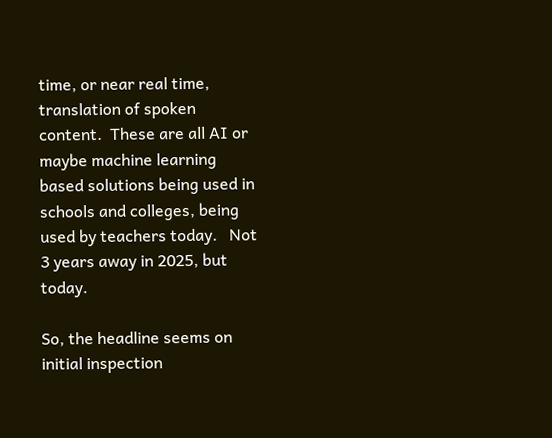time, or near real time, translation of spoken content.  These are all AI or maybe machine learning based solutions being used in schools and colleges, being used by teachers today.   Not 3 years away in 2025, but today.

So, the headline seems on initial inspection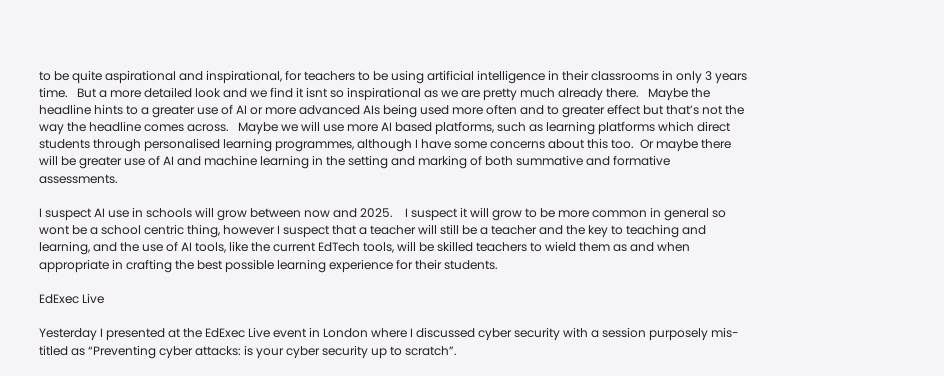to be quite aspirational and inspirational, for teachers to be using artificial intelligence in their classrooms in only 3 years time.   But a more detailed look and we find it isnt so inspirational as we are pretty much already there.   Maybe the headline hints to a greater use of AI or more advanced AIs being used more often and to greater effect but that’s not the way the headline comes across.   Maybe we will use more AI based platforms, such as learning platforms which direct students through personalised learning programmes, although I have some concerns about this too.  Or maybe there will be greater use of AI and machine learning in the setting and marking of both summative and formative assessments.

I suspect AI use in schools will grow between now and 2025.    I suspect it will grow to be more common in general so wont be a school centric thing, however I suspect that a teacher will still be a teacher and the key to teaching and learning, and the use of AI tools, like the current EdTech tools, will be skilled teachers to wield them as and when appropriate in crafting the best possible learning experience for their students.

EdExec Live

Yesterday I presented at the EdExec Live event in London where I discussed cyber security with a session purposely mis-titled as “Preventing cyber attacks: is your cyber security up to scratch”.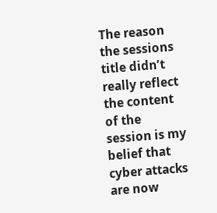The reason the sessions title didn’t really reflect the content of the session is my belief that cyber attacks are now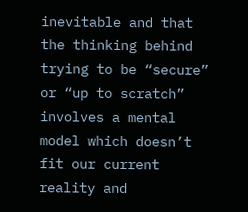inevitable and that the thinking behind trying to be “secure” or “up to scratch” involves a mental model which doesn’t fit our current reality and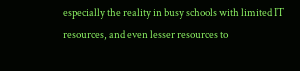especially the reality in busy schools with limited IT resources, and even lesser resources to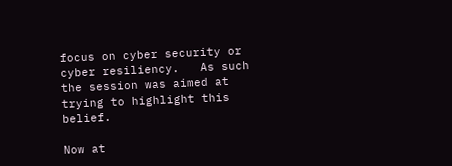focus on cyber security or cyber resiliency.   As such the session was aimed at trying to highlight this belief.

Now at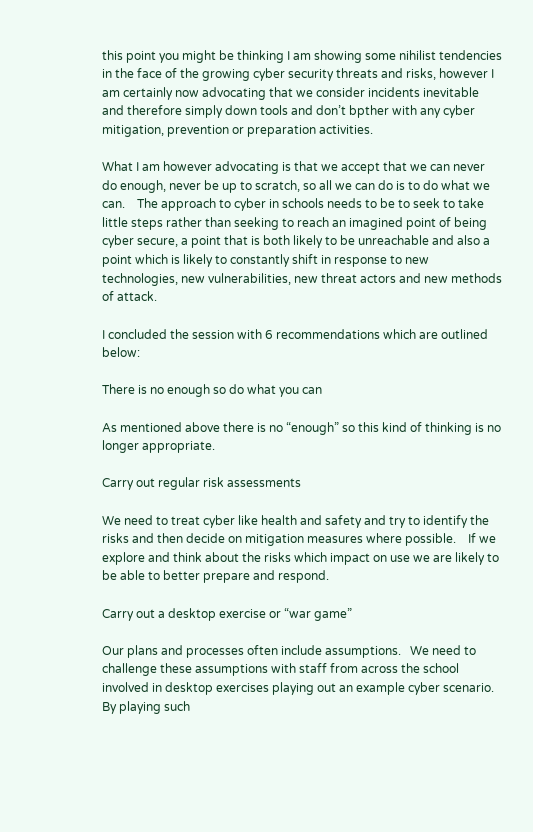this point you might be thinking I am showing some nihilist tendencies in the face of the growing cyber security threats and risks, however I am certainly now advocating that we consider incidents inevitable and therefore simply down tools and don’t bpther with any cyber mitigation, prevention or preparation activities.

What I am however advocating is that we accept that we can never do enough, never be up to scratch, so all we can do is to do what we can.    The approach to cyber in schools needs to be to seek to take little steps rather than seeking to reach an imagined point of being cyber secure, a point that is both likely to be unreachable and also a point which is likely to constantly shift in response to new technologies, new vulnerabilities, new threat actors and new methods of attack.

I concluded the session with 6 recommendations which are outlined below:

There is no enough so do what you can

As mentioned above there is no “enough” so this kind of thinking is no longer appropriate.

Carry out regular risk assessments

We need to treat cyber like health and safety and try to identify the risks and then decide on mitigation measures where possible.    If we explore and think about the risks which impact on use we are likely to be able to better prepare and respond.

Carry out a desktop exercise or “war game”

Our plans and processes often include assumptions.   We need to challenge these assumptions with staff from across the school involved in desktop exercises playing out an example cyber scenario.   By playing such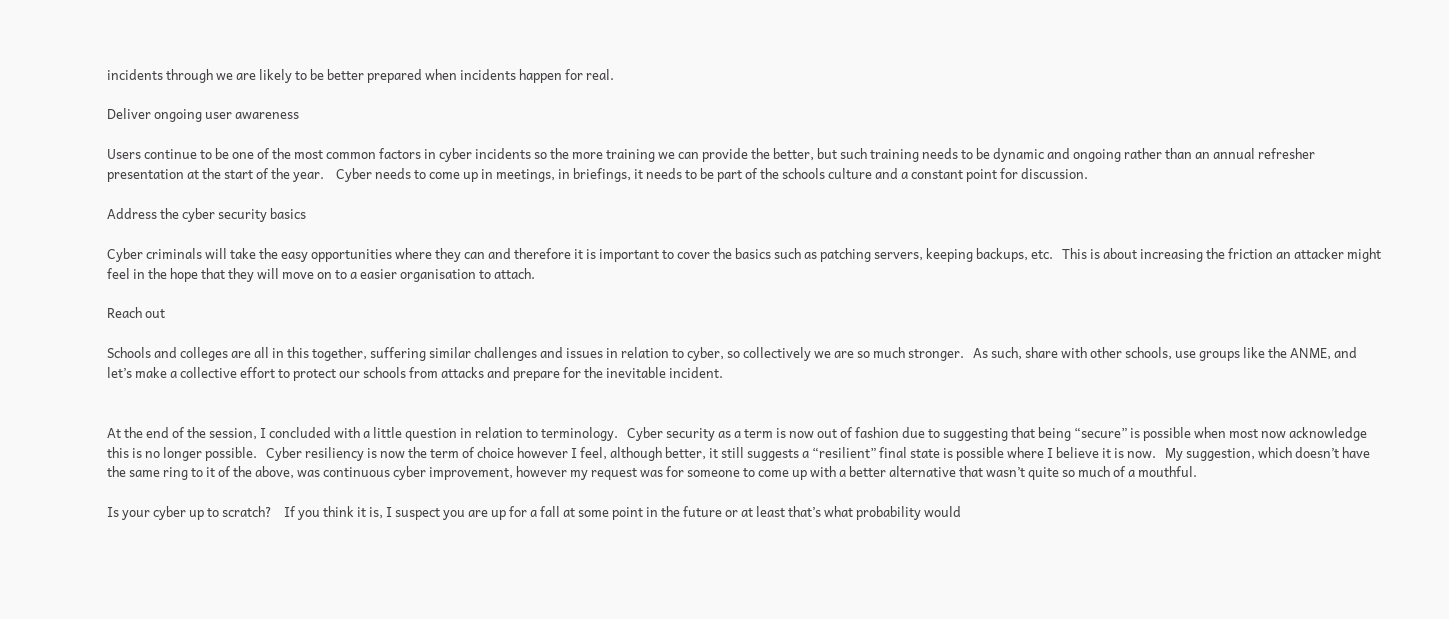incidents through we are likely to be better prepared when incidents happen for real.

Deliver ongoing user awareness

Users continue to be one of the most common factors in cyber incidents so the more training we can provide the better, but such training needs to be dynamic and ongoing rather than an annual refresher presentation at the start of the year.    Cyber needs to come up in meetings, in briefings, it needs to be part of the schools culture and a constant point for discussion.

Address the cyber security basics

Cyber criminals will take the easy opportunities where they can and therefore it is important to cover the basics such as patching servers, keeping backups, etc.   This is about increasing the friction an attacker might feel in the hope that they will move on to a easier organisation to attach.

Reach out

Schools and colleges are all in this together, suffering similar challenges and issues in relation to cyber, so collectively we are so much stronger.   As such, share with other schools, use groups like the ANME, and let’s make a collective effort to protect our schools from attacks and prepare for the inevitable incident.


At the end of the session, I concluded with a little question in relation to terminology.   Cyber security as a term is now out of fashion due to suggesting that being “secure” is possible when most now acknowledge this is no longer possible.   Cyber resiliency is now the term of choice however I feel, although better, it still suggests a “resilient” final state is possible where I believe it is now.   My suggestion, which doesn’t have the same ring to it of the above, was continuous cyber improvement, however my request was for someone to come up with a better alternative that wasn’t quite so much of a mouthful.

Is your cyber up to scratch?    If you think it is, I suspect you are up for a fall at some point in the future or at least that’s what probability would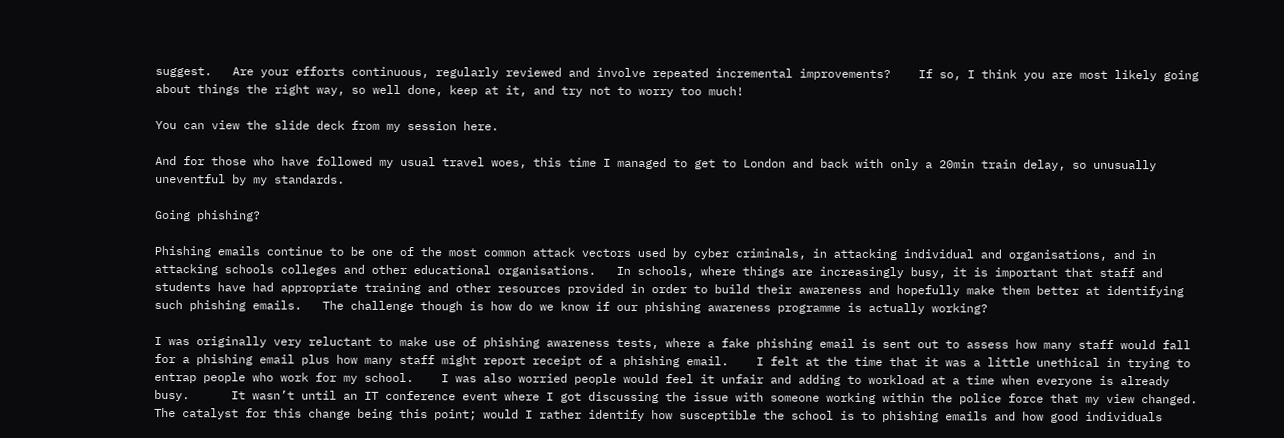suggest.   Are your efforts continuous, regularly reviewed and involve repeated incremental improvements?    If so, I think you are most likely going about things the right way, so well done, keep at it, and try not to worry too much!

You can view the slide deck from my session here.

And for those who have followed my usual travel woes, this time I managed to get to London and back with only a 20min train delay, so unusually uneventful by my standards.

Going phishing?

Phishing emails continue to be one of the most common attack vectors used by cyber criminals, in attacking individual and organisations, and in attacking schools colleges and other educational organisations.   In schools, where things are increasingly busy, it is important that staff and students have had appropriate training and other resources provided in order to build their awareness and hopefully make them better at identifying such phishing emails.   The challenge though is how do we know if our phishing awareness programme is actually working?

I was originally very reluctant to make use of phishing awareness tests, where a fake phishing email is sent out to assess how many staff would fall for a phishing email plus how many staff might report receipt of a phishing email.    I felt at the time that it was a little unethical in trying to entrap people who work for my school.    I was also worried people would feel it unfair and adding to workload at a time when everyone is already busy.      It wasn’t until an IT conference event where I got discussing the issue with someone working within the police force that my view changed.    The catalyst for this change being this point; would I rather identify how susceptible the school is to phishing emails and how good individuals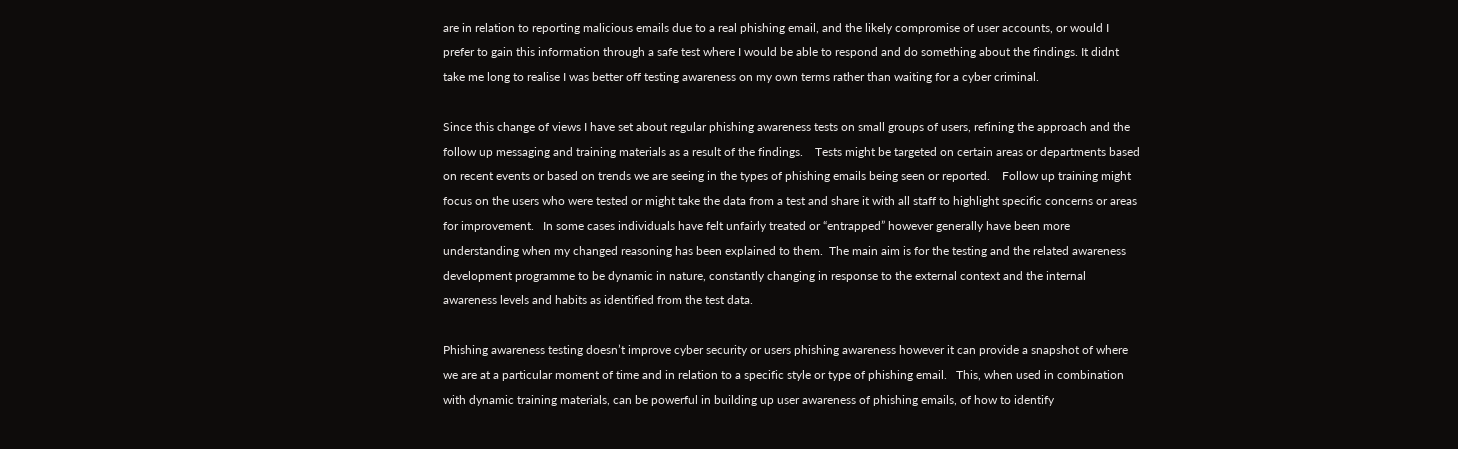are in relation to reporting malicious emails due to a real phishing email, and the likely compromise of user accounts, or would I prefer to gain this information through a safe test where I would be able to respond and do something about the findings. It didnt take me long to realise I was better off testing awareness on my own terms rather than waiting for a cyber criminal.

Since this change of views I have set about regular phishing awareness tests on small groups of users, refining the approach and the follow up messaging and training materials as a result of the findings.    Tests might be targeted on certain areas or departments based on recent events or based on trends we are seeing in the types of phishing emails being seen or reported.    Follow up training might focus on the users who were tested or might take the data from a test and share it with all staff to highlight specific concerns or areas for improvement.   In some cases individuals have felt unfairly treated or “entrapped” however generally have been more understanding when my changed reasoning has been explained to them.  The main aim is for the testing and the related awareness development programme to be dynamic in nature, constantly changing in response to the external context and the internal awareness levels and habits as identified from the test data.

Phishing awareness testing doesn’t improve cyber security or users phishing awareness however it can provide a snapshot of where we are at a particular moment of time and in relation to a specific style or type of phishing email.   This, when used in combination with dynamic training materials, can be powerful in building up user awareness of phishing emails, of how to identify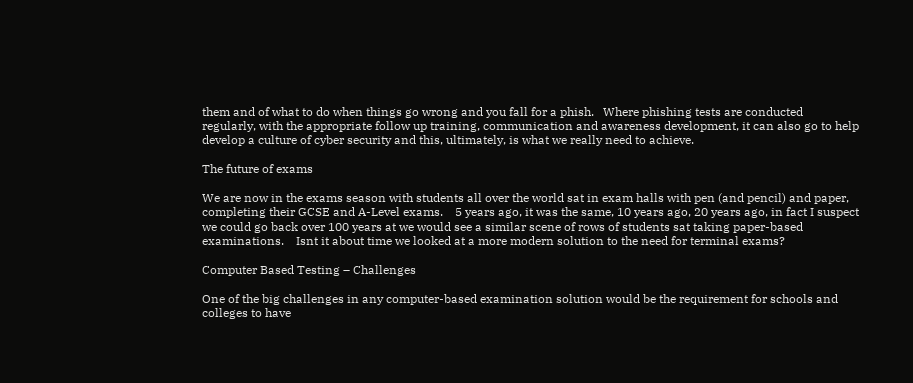them and of what to do when things go wrong and you fall for a phish.   Where phishing tests are conducted regularly, with the appropriate follow up training, communication and awareness development, it can also go to help develop a culture of cyber security and this, ultimately, is what we really need to achieve.

The future of exams

We are now in the exams season with students all over the world sat in exam halls with pen (and pencil) and paper, completing their GCSE and A-Level exams.    5 years ago, it was the same, 10 years ago, 20 years ago, in fact I suspect we could go back over 100 years at we would see a similar scene of rows of students sat taking paper-based examinations.    Isnt it about time we looked at a more modern solution to the need for terminal exams?

Computer Based Testing – Challenges

One of the big challenges in any computer-based examination solution would be the requirement for schools and colleges to have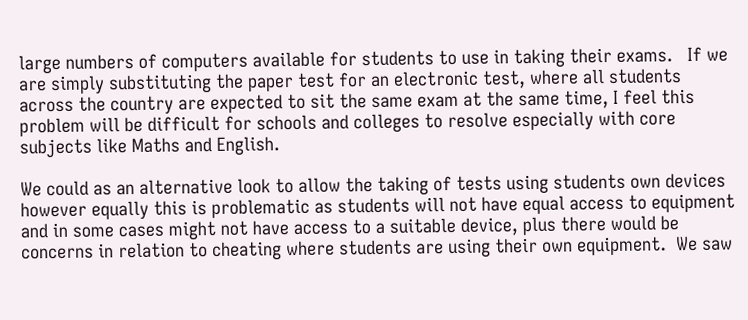large numbers of computers available for students to use in taking their exams.   If we are simply substituting the paper test for an electronic test, where all students across the country are expected to sit the same exam at the same time, I feel this problem will be difficult for schools and colleges to resolve especially with core subjects like Maths and English.

We could as an alternative look to allow the taking of tests using students own devices however equally this is problematic as students will not have equal access to equipment and in some cases might not have access to a suitable device, plus there would be concerns in relation to cheating where students are using their own equipment.  We saw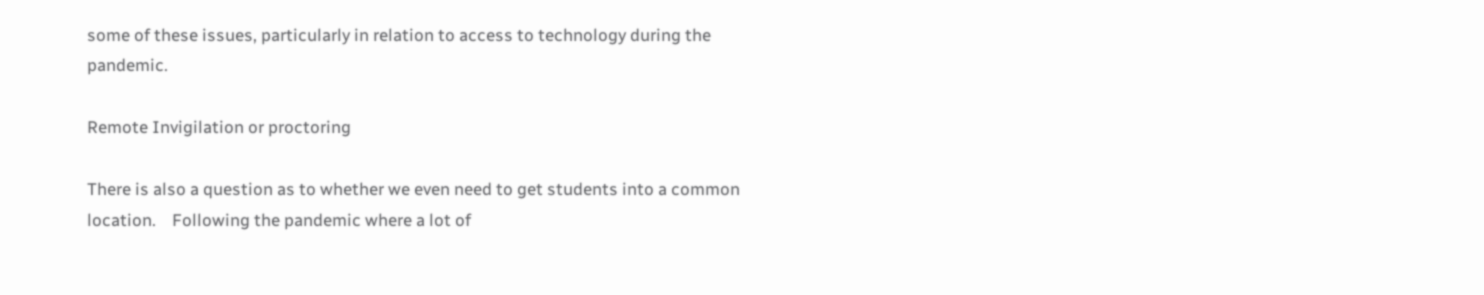some of these issues, particularly in relation to access to technology during the pandemic.

Remote Invigilation or proctoring

There is also a question as to whether we even need to get students into a common location.    Following the pandemic where a lot of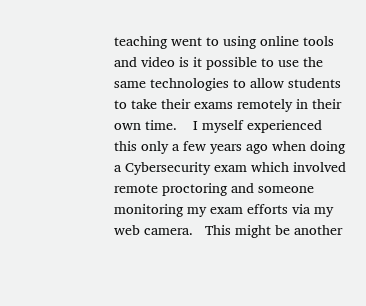teaching went to using online tools and video is it possible to use the same technologies to allow students to take their exams remotely in their own time.    I myself experienced this only a few years ago when doing a Cybersecurity exam which involved remote proctoring and someone monitoring my exam efforts via my web camera.   This might be another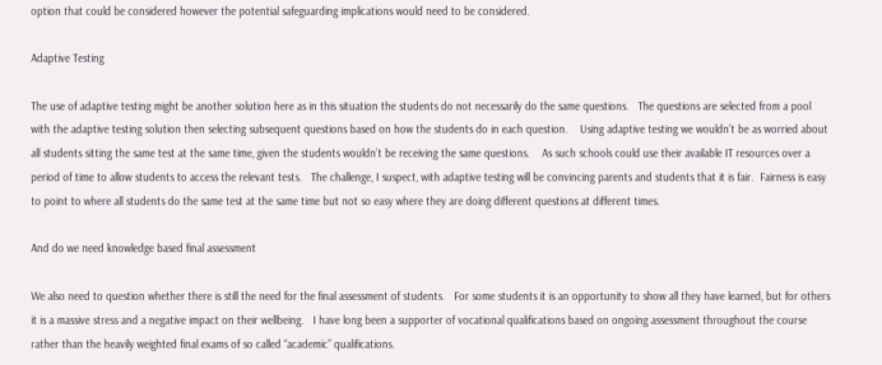option that could be considered however the potential safeguarding implications would need to be considered.

Adaptive Testing

The use of adaptive testing might be another solution here as in this situation the students do not necessarily do the same questions.   The questions are selected from a pool with the adaptive testing solution then selecting subsequent questions based on how the students do in each question.    Using adaptive testing we wouldn’t be as worried about all students sitting the same test at the same time, given the students wouldn’t be receiving the same questions.    As such schools could use their available IT resources over a period of time to allow students to access the relevant tests.   The challenge, I suspect, with adaptive testing will be convincing parents and students that it is fair.  Fairness is easy to point to where all students do the same test at the same time but not so easy where they are doing different questions at different times.

And do we need knowledge based final assessment

We also need to question whether there is still the need for the final assessment of students.   For some students it is an opportunity to show all they have learned, but for others it is a massive stress and a negative impact on their wellbeing.   I have long been a supporter of vocational qualifications based on ongoing assessment throughout the course rather than the heavily weighted final exams of so called “academic” qualifications.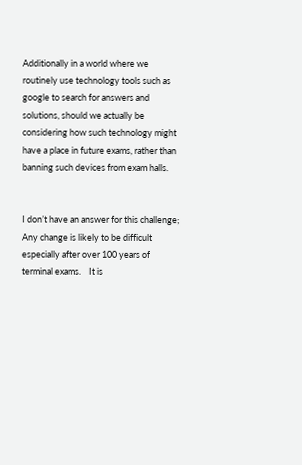Additionally in a world where we routinely use technology tools such as google to search for answers and solutions, should we actually be considering how such technology might have a place in future exams, rather than banning such devices from exam halls.


I don’t have an answer for this challenge;  Any change is likely to be difficult especially after over 100 years of terminal exams.    It is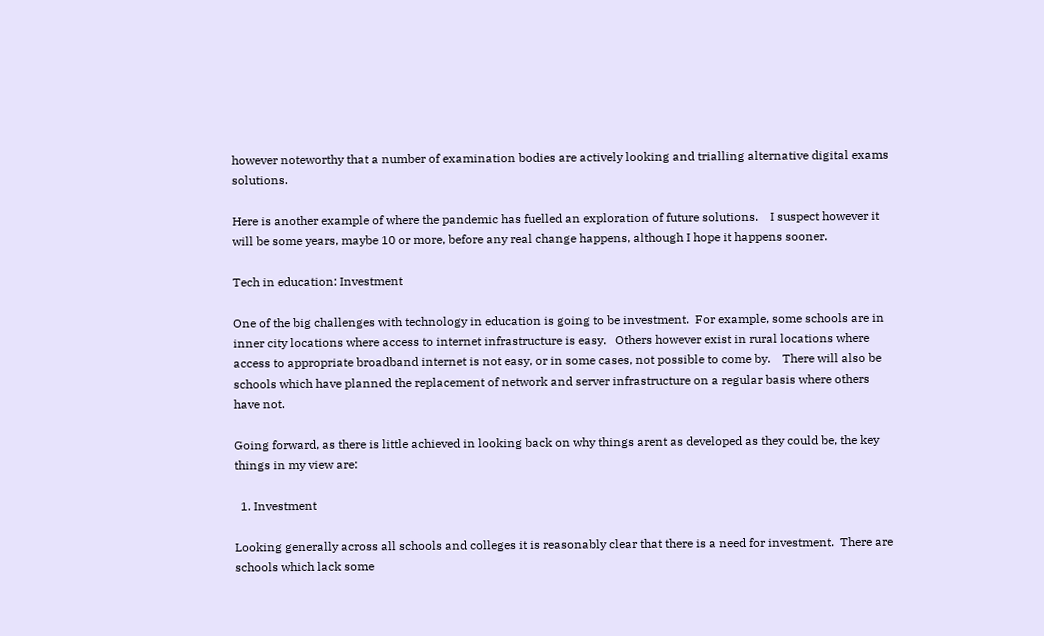however noteworthy that a number of examination bodies are actively looking and trialling alternative digital exams solutions.

Here is another example of where the pandemic has fuelled an exploration of future solutions.    I suspect however it will be some years, maybe 10 or more, before any real change happens, although I hope it happens sooner.

Tech in education: Investment

One of the big challenges with technology in education is going to be investment.  For example, some schools are in inner city locations where access to internet infrastructure is easy.   Others however exist in rural locations where access to appropriate broadband internet is not easy, or in some cases, not possible to come by.    There will also be schools which have planned the replacement of network and server infrastructure on a regular basis where others have not.

Going forward, as there is little achieved in looking back on why things arent as developed as they could be, the key things in my view are:

  1. Investment

Looking generally across all schools and colleges it is reasonably clear that there is a need for investment.  There are schools which lack some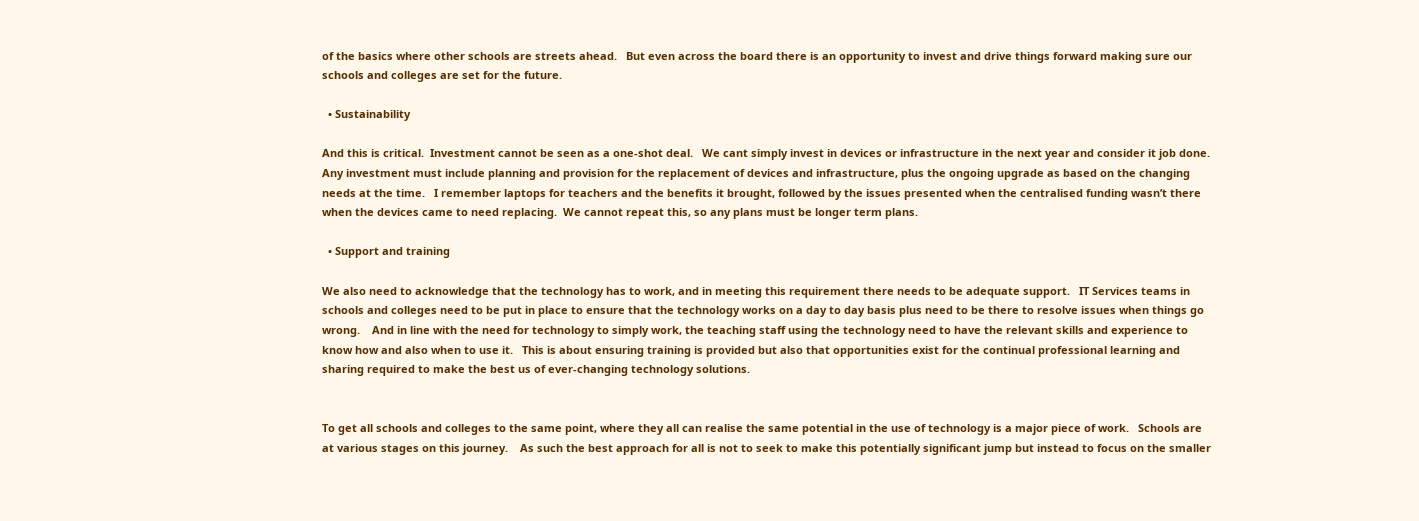of the basics where other schools are streets ahead.   But even across the board there is an opportunity to invest and drive things forward making sure our schools and colleges are set for the future.

  • Sustainability

And this is critical.  Investment cannot be seen as a one-shot deal.   We cant simply invest in devices or infrastructure in the next year and consider it job done.   Any investment must include planning and provision for the replacement of devices and infrastructure, plus the ongoing upgrade as based on the changing needs at the time.   I remember laptops for teachers and the benefits it brought, followed by the issues presented when the centralised funding wasn’t there when the devices came to need replacing.  We cannot repeat this, so any plans must be longer term plans.

  • Support and training

We also need to acknowledge that the technology has to work, and in meeting this requirement there needs to be adequate support.   IT Services teams in schools and colleges need to be put in place to ensure that the technology works on a day to day basis plus need to be there to resolve issues when things go wrong.    And in line with the need for technology to simply work, the teaching staff using the technology need to have the relevant skills and experience to know how and also when to use it.   This is about ensuring training is provided but also that opportunities exist for the continual professional learning and sharing required to make the best us of ever-changing technology solutions.


To get all schools and colleges to the same point, where they all can realise the same potential in the use of technology is a major piece of work.   Schools are at various stages on this journey.    As such the best approach for all is not to seek to make this potentially significant jump but instead to focus on the smaller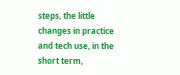steps, the little changes in practice and tech use, in the short term,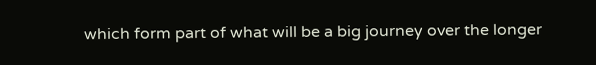which form part of what will be a big journey over the longer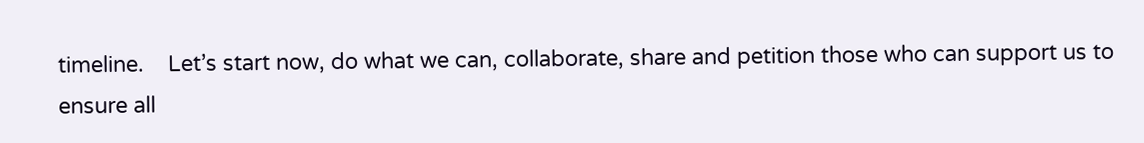timeline.    Let’s start now, do what we can, collaborate, share and petition those who can support us to ensure all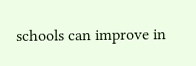schools can improve in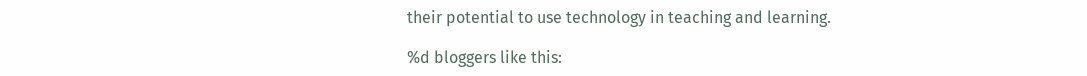their potential to use technology in teaching and learning.

%d bloggers like this: